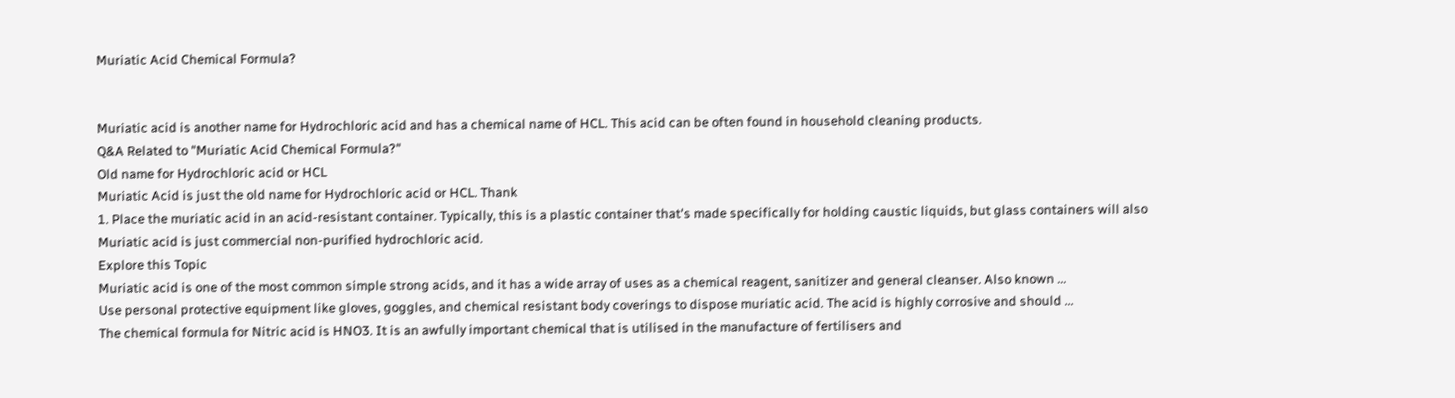Muriatic Acid Chemical Formula?


Muriatic acid is another name for Hydrochloric acid and has a chemical name of HCL. This acid can be often found in household cleaning products.
Q&A Related to "Muriatic Acid Chemical Formula?"
Old name for Hydrochloric acid or HCL
Muriatic Acid is just the old name for Hydrochloric acid or HCL. Thank
1. Place the muriatic acid in an acid-resistant container. Typically, this is a plastic container that's made specifically for holding caustic liquids, but glass containers will also
Muriatic acid is just commercial non-purified hydrochloric acid.
Explore this Topic
Muriatic acid is one of the most common simple strong acids, and it has a wide array of uses as a chemical reagent, sanitizer and general cleanser. Also known ...
Use personal protective equipment like gloves, goggles, and chemical resistant body coverings to dispose muriatic acid. The acid is highly corrosive and should ...
The chemical formula for Nitric acid is HNO3. It is an awfully important chemical that is utilised in the manufacture of fertilisers and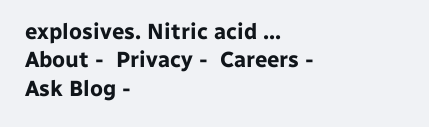explosives. Nitric acid ...
About -  Privacy -  Careers -  Ask Blog -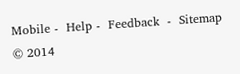Mobile -  Help -  Feedback  -  Sitemap  © 2014